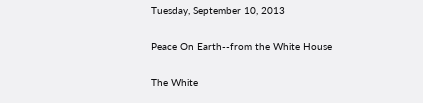Tuesday, September 10, 2013

Peace On Earth--from the White House

The White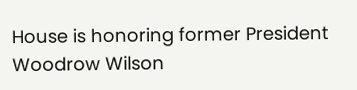House is honoring former President Woodrow Wilson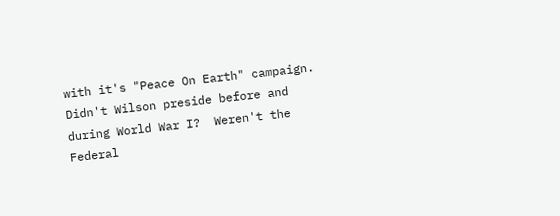with it's "Peace On Earth" campaign.  Didn't Wilson preside before and during World War I?  Weren't the Federal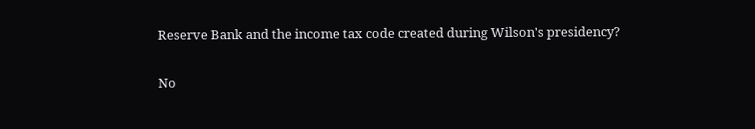Reserve Bank and the income tax code created during Wilson's presidency?

No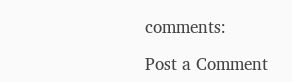comments:

Post a Comment